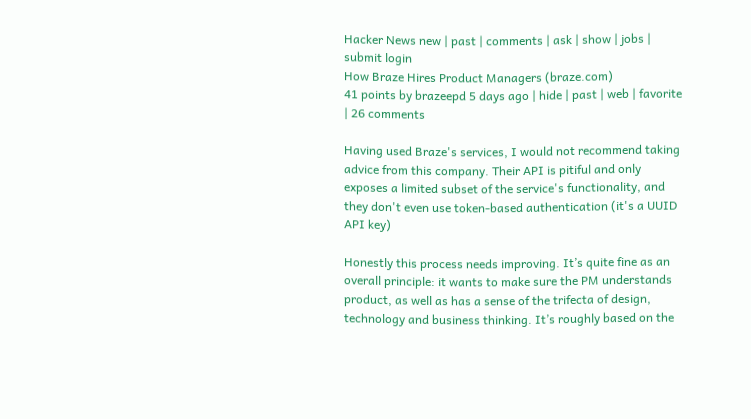Hacker News new | past | comments | ask | show | jobs | submit login
How Braze Hires Product Managers (braze.com)
41 points by brazeepd 5 days ago | hide | past | web | favorite | 26 comments

Having used Braze's services, I would not recommend taking advice from this company. Their API is pitiful and only exposes a limited subset of the service's functionality, and they don't even use token-based authentication (it's a UUID API key)

Honestly this process needs improving. It’s quite fine as an overall principle: it wants to make sure the PM understands product, as well as has a sense of the trifecta of design, technology and business thinking. It’s roughly based on the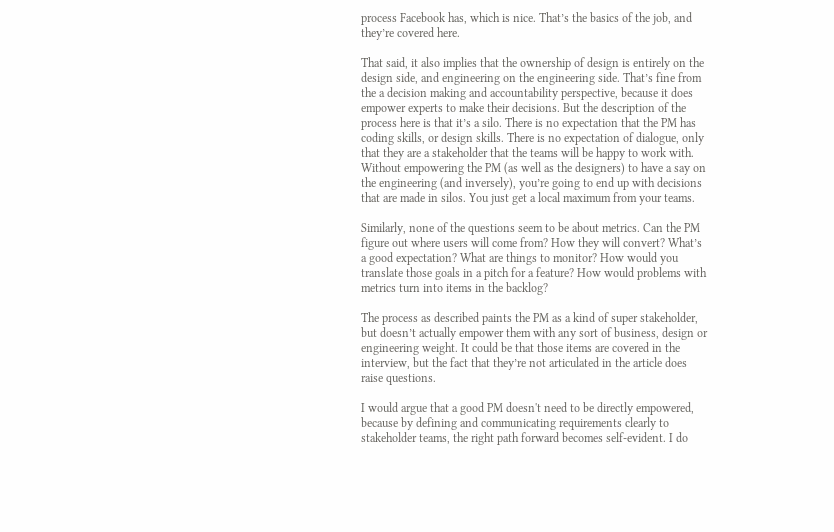process Facebook has, which is nice. That’s the basics of the job, and they’re covered here.

That said, it also implies that the ownership of design is entirely on the design side, and engineering on the engineering side. That’s fine from the a decision making and accountability perspective, because it does empower experts to make their decisions. But the description of the process here is that it’s a silo. There is no expectation that the PM has coding skills, or design skills. There is no expectation of dialogue, only that they are a stakeholder that the teams will be happy to work with. Without empowering the PM (as well as the designers) to have a say on the engineering (and inversely), you’re going to end up with decisions that are made in silos. You just get a local maximum from your teams.

Similarly, none of the questions seem to be about metrics. Can the PM figure out where users will come from? How they will convert? What’s a good expectation? What are things to monitor? How would you translate those goals in a pitch for a feature? How would problems with metrics turn into items in the backlog?

The process as described paints the PM as a kind of super stakeholder, but doesn’t actually empower them with any sort of business, design or engineering weight. It could be that those items are covered in the interview, but the fact that they’re not articulated in the article does raise questions.

I would argue that a good PM doesn't need to be directly empowered, because by defining and communicating requirements clearly to stakeholder teams, the right path forward becomes self-evident. I do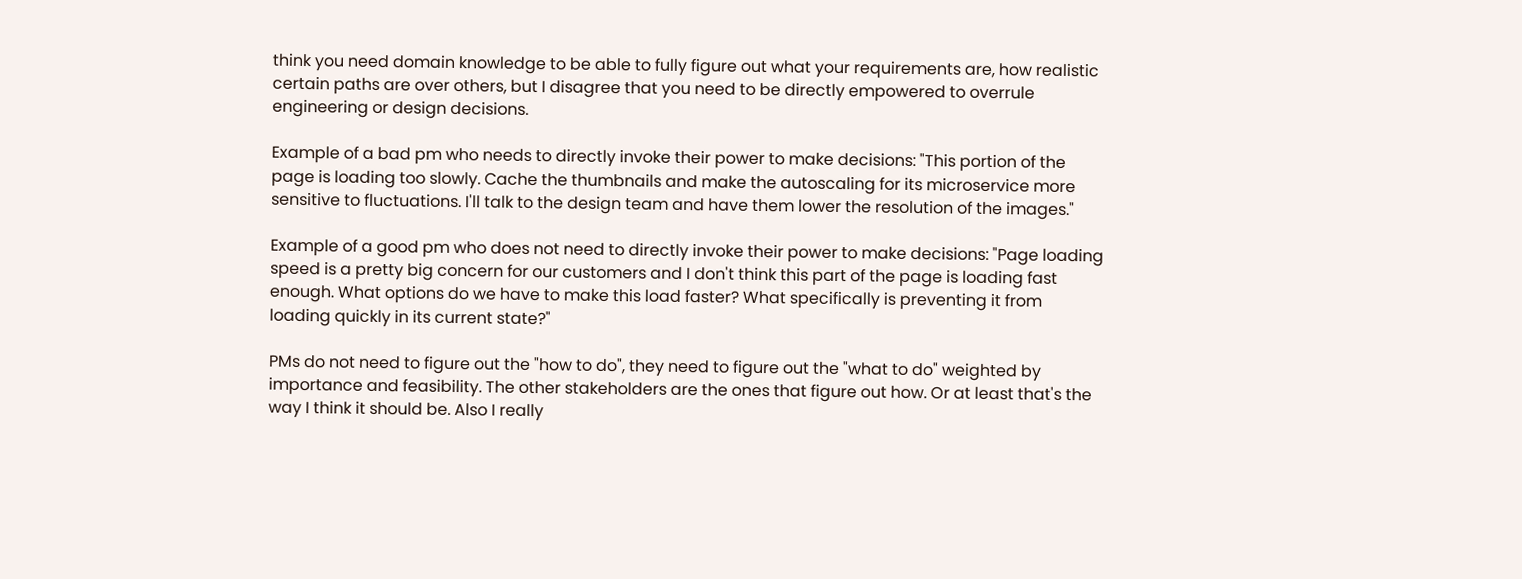think you need domain knowledge to be able to fully figure out what your requirements are, how realistic certain paths are over others, but I disagree that you need to be directly empowered to overrule engineering or design decisions.

Example of a bad pm who needs to directly invoke their power to make decisions: "This portion of the page is loading too slowly. Cache the thumbnails and make the autoscaling for its microservice more sensitive to fluctuations. I'll talk to the design team and have them lower the resolution of the images."

Example of a good pm who does not need to directly invoke their power to make decisions: "Page loading speed is a pretty big concern for our customers and I don't think this part of the page is loading fast enough. What options do we have to make this load faster? What specifically is preventing it from loading quickly in its current state?"

PMs do not need to figure out the "how to do", they need to figure out the "what to do" weighted by importance and feasibility. The other stakeholders are the ones that figure out how. Or at least that's the way I think it should be. Also I really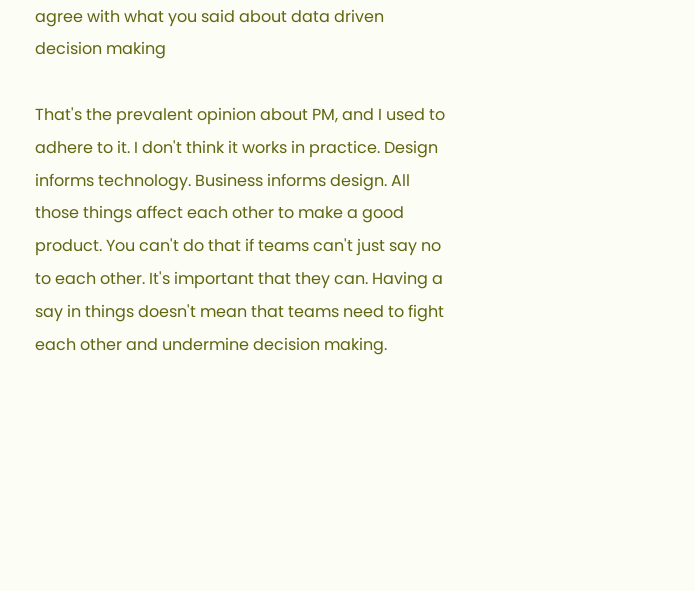agree with what you said about data driven decision making

That's the prevalent opinion about PM, and I used to adhere to it. I don't think it works in practice. Design informs technology. Business informs design. All those things affect each other to make a good product. You can't do that if teams can't just say no to each other. It's important that they can. Having a say in things doesn't mean that teams need to fight each other and undermine decision making.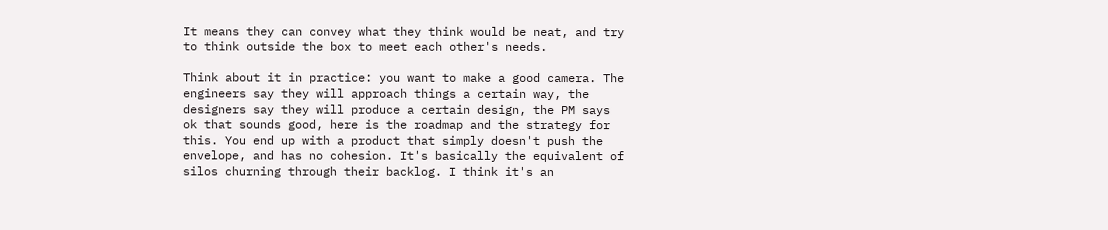It means they can convey what they think would be neat, and try to think outside the box to meet each other's needs.

Think about it in practice: you want to make a good camera. The engineers say they will approach things a certain way, the designers say they will produce a certain design, the PM says ok that sounds good, here is the roadmap and the strategy for this. You end up with a product that simply doesn't push the envelope, and has no cohesion. It's basically the equivalent of silos churning through their backlog. I think it's an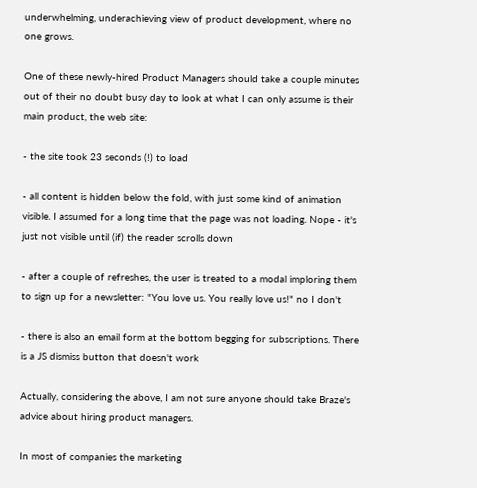underwhelming, underachieving view of product development, where no one grows.

One of these newly-hired Product Managers should take a couple minutes out of their no doubt busy day to look at what I can only assume is their main product, the web site:

- the site took 23 seconds (!) to load

- all content is hidden below the fold, with just some kind of animation visible. I assumed for a long time that the page was not loading. Nope - it's just not visible until (if) the reader scrolls down

- after a couple of refreshes, the user is treated to a modal imploring them to sign up for a newsletter: "You love us. You really love us!" no I don't

- there is also an email form at the bottom begging for subscriptions. There is a JS dismiss button that doesn't work

Actually, considering the above, I am not sure anyone should take Braze's advice about hiring product managers.

In most of companies the marketing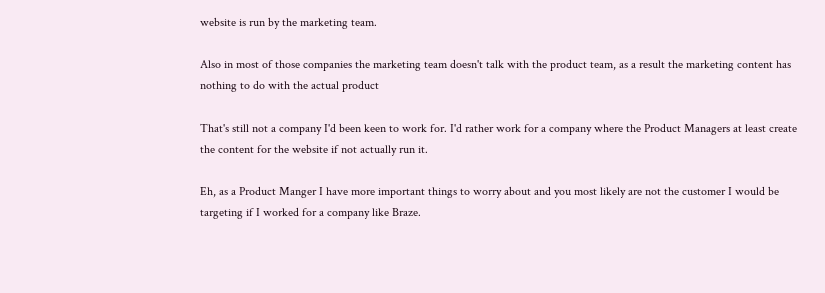website is run by the marketing team.

Also in most of those companies the marketing team doesn't talk with the product team, as a result the marketing content has nothing to do with the actual product

That's still not a company I'd been keen to work for. I'd rather work for a company where the Product Managers at least create the content for the website if not actually run it.

Eh, as a Product Manger I have more important things to worry about and you most likely are not the customer I would be targeting if I worked for a company like Braze.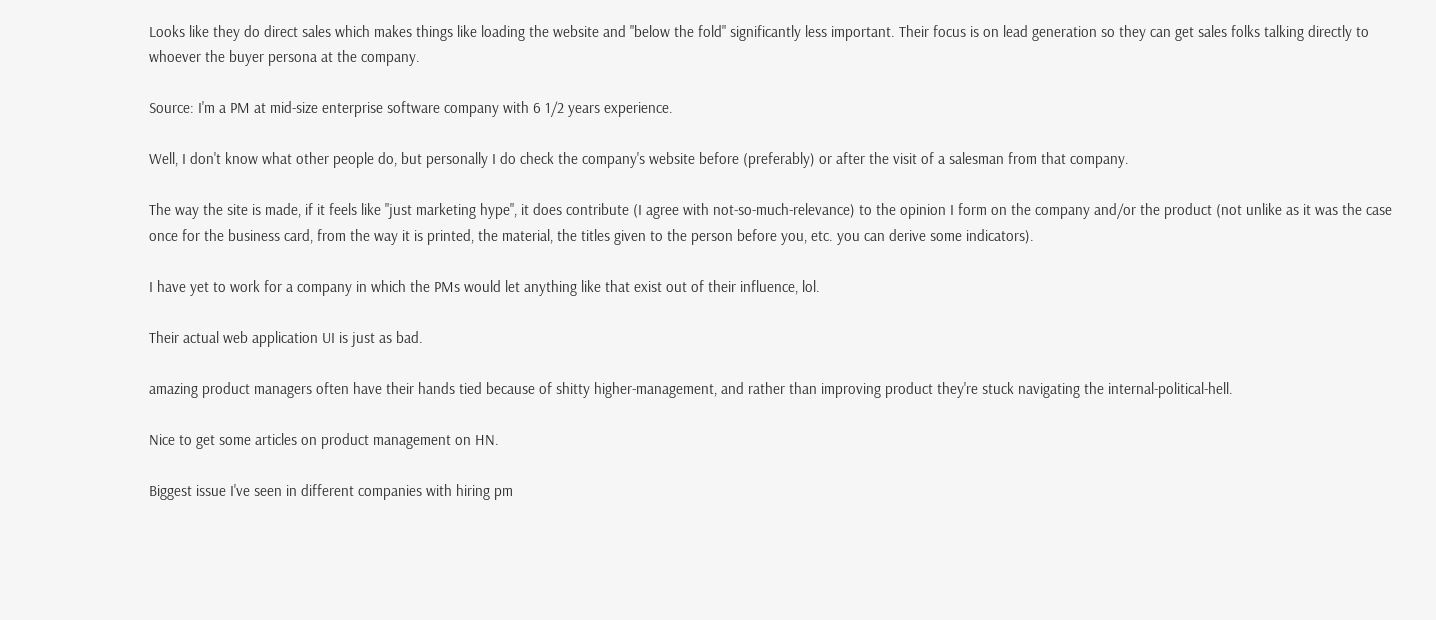Looks like they do direct sales which makes things like loading the website and "below the fold" significantly less important. Their focus is on lead generation so they can get sales folks talking directly to whoever the buyer persona at the company.

Source: I'm a PM at mid-size enterprise software company with 6 1/2 years experience.

Well, I don't know what other people do, but personally I do check the company's website before (preferably) or after the visit of a salesman from that company.

The way the site is made, if it feels like "just marketing hype", it does contribute (I agree with not-so-much-relevance) to the opinion I form on the company and/or the product (not unlike as it was the case once for the business card, from the way it is printed, the material, the titles given to the person before you, etc. you can derive some indicators).

I have yet to work for a company in which the PMs would let anything like that exist out of their influence, lol.

Their actual web application UI is just as bad.

amazing product managers often have their hands tied because of shitty higher-management, and rather than improving product they're stuck navigating the internal-political-hell.

Nice to get some articles on product management on HN.

Biggest issue I've seen in different companies with hiring pm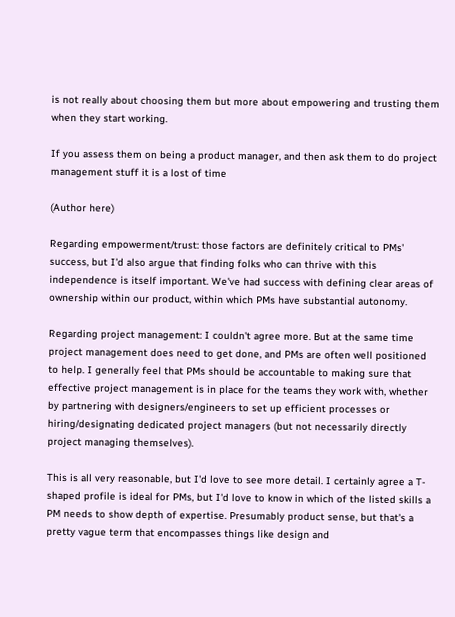is not really about choosing them but more about empowering and trusting them when they start working.

If you assess them on being a product manager, and then ask them to do project management stuff it is a lost of time

(Author here)

Regarding empowerment/trust: those factors are definitely critical to PMs' success, but I'd also argue that finding folks who can thrive with this independence is itself important. We've had success with defining clear areas of ownership within our product, within which PMs have substantial autonomy.

Regarding project management: I couldn't agree more. But at the same time project management does need to get done, and PMs are often well positioned to help. I generally feel that PMs should be accountable to making sure that effective project management is in place for the teams they work with, whether by partnering with designers/engineers to set up efficient processes or hiring/designating dedicated project managers (but not necessarily directly project managing themselves).

This is all very reasonable, but I'd love to see more detail. I certainly agree a T-shaped profile is ideal for PMs, but I'd love to know in which of the listed skills a PM needs to show depth of expertise. Presumably product sense, but that's a pretty vague term that encompasses things like design and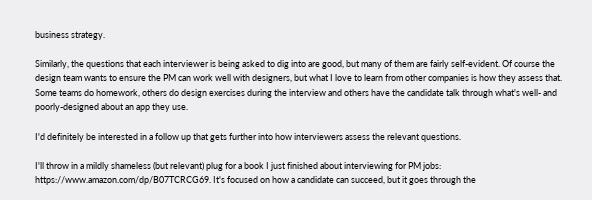business strategy.

Similarly, the questions that each interviewer is being asked to dig into are good, but many of them are fairly self-evident. Of course the design team wants to ensure the PM can work well with designers, but what I love to learn from other companies is how they assess that. Some teams do homework, others do design exercises during the interview and others have the candidate talk through what's well- and poorly-designed about an app they use.

I'd definitely be interested in a follow up that gets further into how interviewers assess the relevant questions.

I'll throw in a mildly shameless (but relevant) plug for a book I just finished about interviewing for PM jobs: https://www.amazon.com/dp/B07TCRCG69. It's focused on how a candidate can succeed, but it goes through the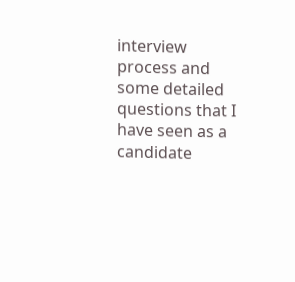interview process and some detailed questions that I have seen as a candidate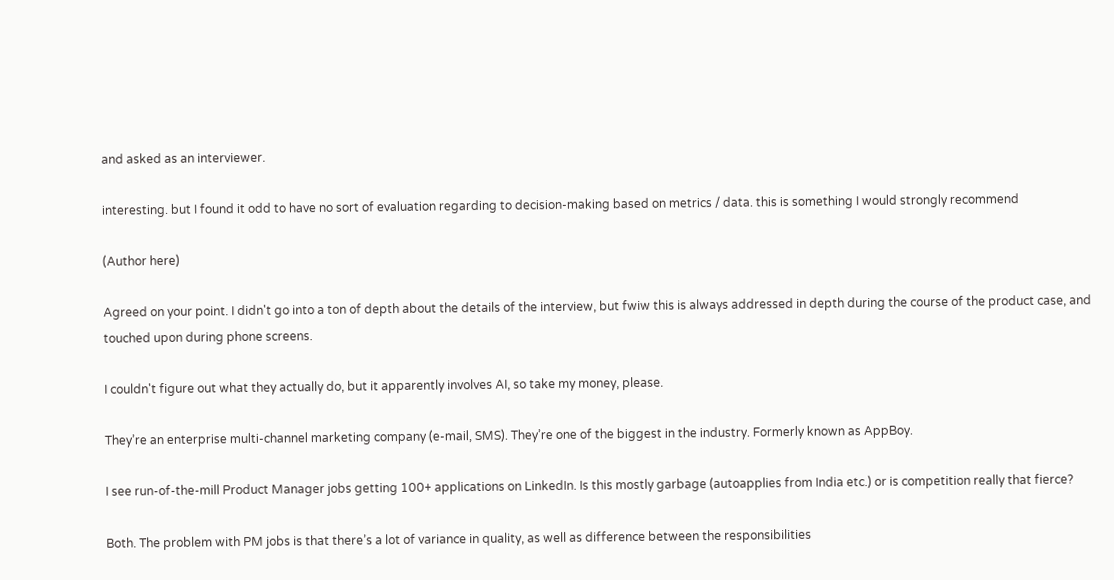and asked as an interviewer.

interesting. but I found it odd to have no sort of evaluation regarding to decision-making based on metrics / data. this is something I would strongly recommend

(Author here)

Agreed on your point. I didn't go into a ton of depth about the details of the interview, but fwiw this is always addressed in depth during the course of the product case, and touched upon during phone screens.

I couldn't figure out what they actually do, but it apparently involves AI, so take my money, please.

They’re an enterprise multi-channel marketing company (e-mail, SMS). They’re one of the biggest in the industry. Formerly known as AppBoy.

I see run-of-the-mill Product Manager jobs getting 100+ applications on LinkedIn. Is this mostly garbage (autoapplies from India etc.) or is competition really that fierce?

Both. The problem with PM jobs is that there’s a lot of variance in quality, as well as difference between the responsibilities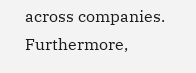across companies. Furthermore,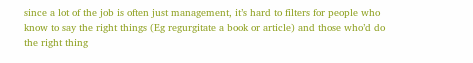since a lot of the job is often just management, it’s hard to filters for people who know to say the right things (Eg regurgitate a book or article) and those who’d do the right thing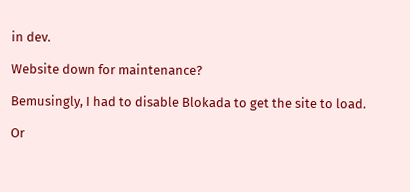in dev.

Website down for maintenance?

Bemusingly, I had to disable Blokada to get the site to load.

Or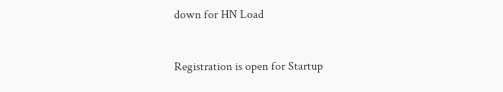down for HN Load


Registration is open for Startup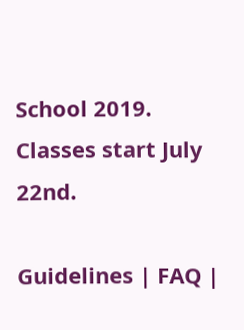School 2019. Classes start July 22nd.

Guidelines | FAQ |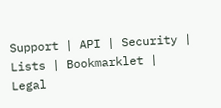Support | API | Security | Lists | Bookmarklet | Legal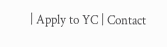| Apply to YC | Contact